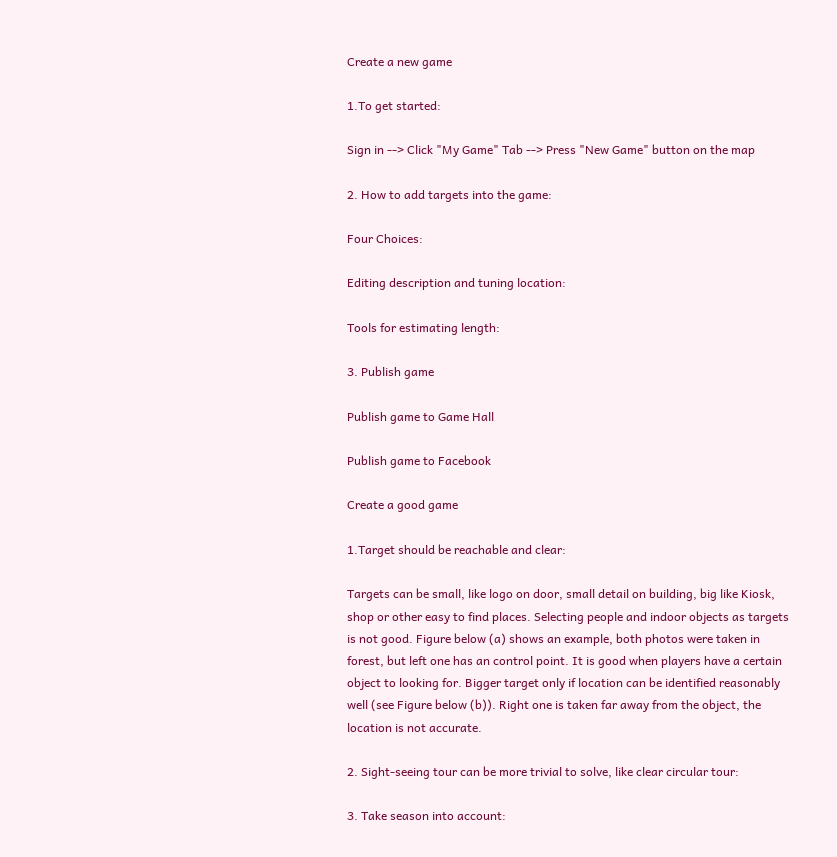Create a new game

1.To get started:

Sign in --> Click "My Game" Tab --> Press "New Game" button on the map

2. How to add targets into the game:

Four Choices:

Editing description and tuning location:

Tools for estimating length:

3. Publish game

Publish game to Game Hall

Publish game to Facebook

Create a good game

1.Target should be reachable and clear:

Targets can be small, like logo on door, small detail on building, big like Kiosk, shop or other easy to find places. Selecting people and indoor objects as targets is not good. Figure below (a) shows an example, both photos were taken in forest, but left one has an control point. It is good when players have a certain object to looking for. Bigger target only if location can be identified reasonably well (see Figure below (b)). Right one is taken far away from the object, the location is not accurate.

2. Sight-seeing tour can be more trivial to solve, like clear circular tour:

3. Take season into account: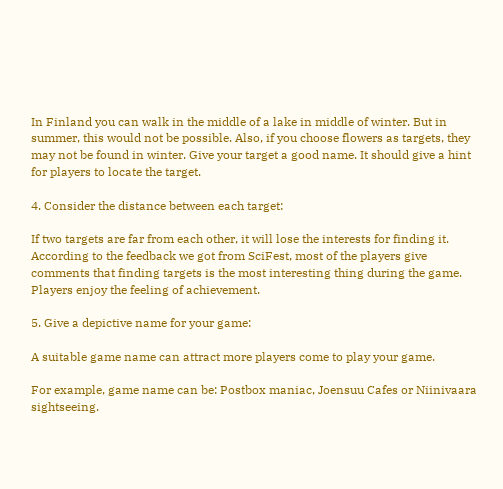In Finland you can walk in the middle of a lake in middle of winter. But in summer, this would not be possible. Also, if you choose flowers as targets, they may not be found in winter. Give your target a good name. It should give a hint for players to locate the target.

4. Consider the distance between each target:

If two targets are far from each other, it will lose the interests for finding it. According to the feedback we got from SciFest, most of the players give comments that finding targets is the most interesting thing during the game. Players enjoy the feeling of achievement.

5. Give a depictive name for your game:

A suitable game name can attract more players come to play your game.

For example, game name can be: Postbox maniac, Joensuu Cafes or Niinivaara sightseeing.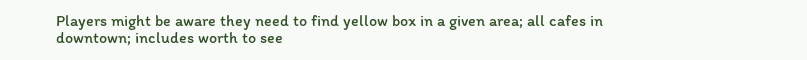Players might be aware they need to find yellow box in a given area; all cafes in downtown; includes worth to see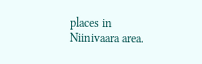places in Niinivaara area.